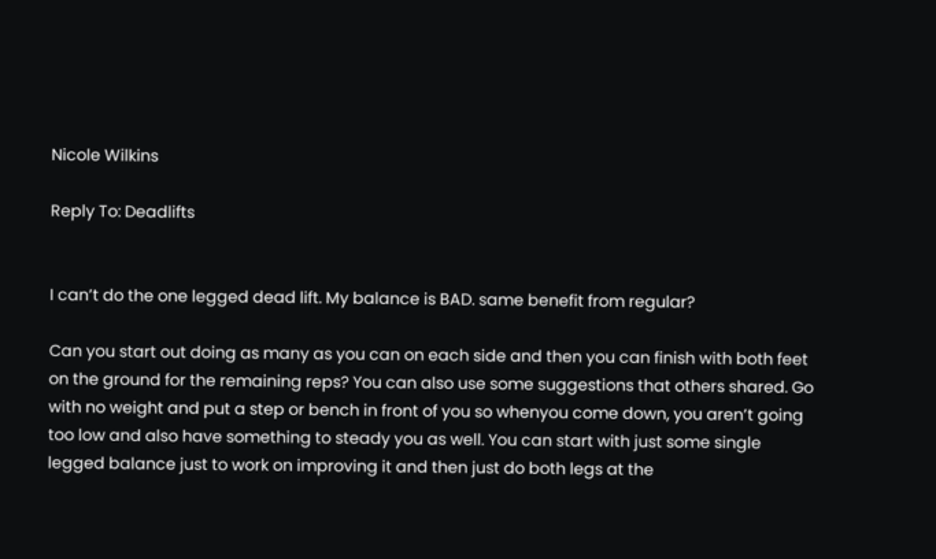Nicole Wilkins

Reply To: Deadlifts


I can’t do the one legged dead lift. My balance is BAD. same benefit from regular?

Can you start out doing as many as you can on each side and then you can finish with both feet on the ground for the remaining reps? You can also use some suggestions that others shared. Go with no weight and put a step or bench in front of you so whenyou come down, you aren’t going too low and also have something to steady you as well. You can start with just some single legged balance just to work on improving it and then just do both legs at the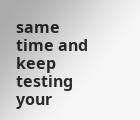same time and keep testing your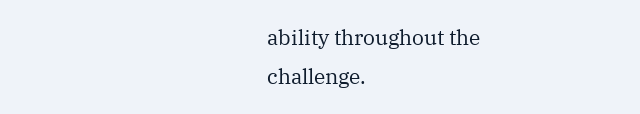ability throughout the challenge.